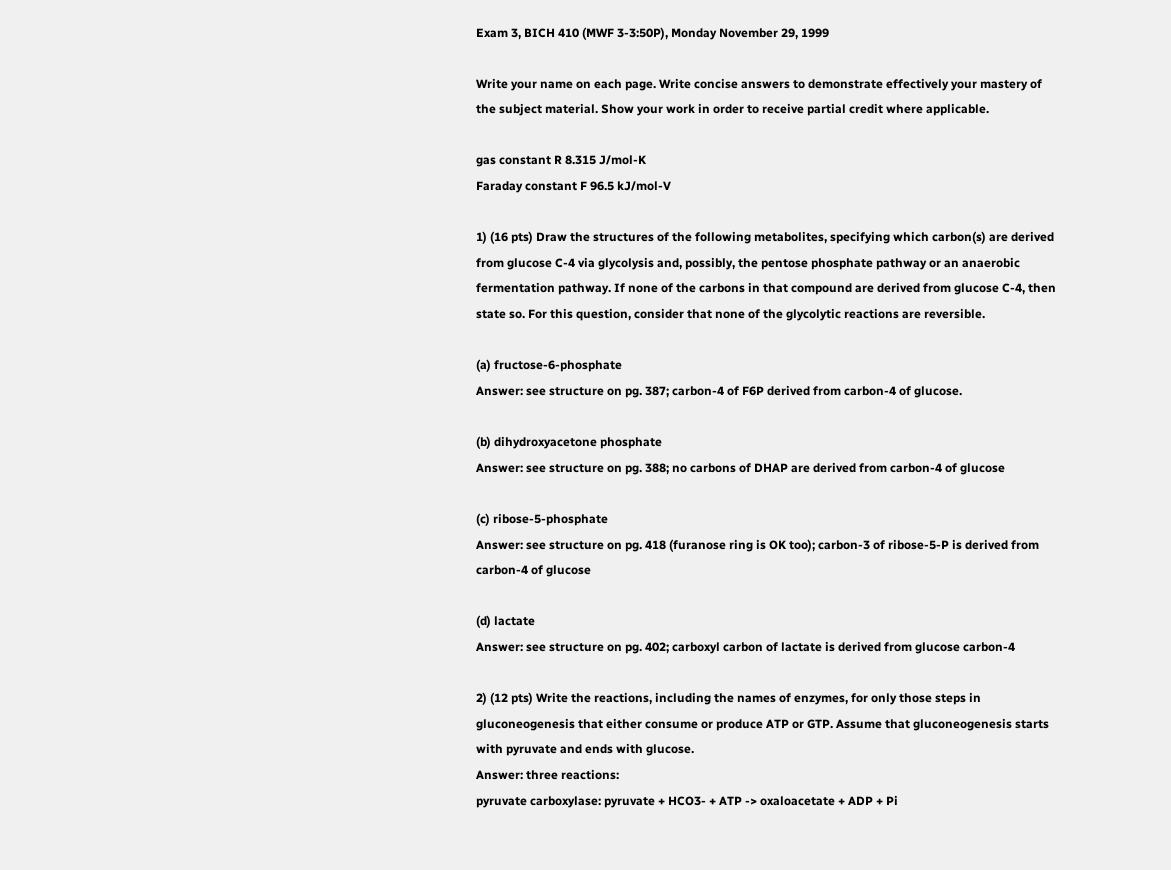Exam 3, BICH 410 (MWF 3-3:50P), Monday November 29, 1999

Write your name on each page. Write concise answers to demonstrate effectively your mastery of the subject material. Show your work in order to receive partial credit where applicable.

gas constant R 8.315 J/mol-K
Faraday constant F 96.5 kJ/mol-V

1) (16 pts) Draw the structures of the following metabolites, specifying which carbon(s) are derived from glucose C-4 via glycolysis and, possibly, the pentose phosphate pathway or an anaerobic fermentation pathway. If none of the carbons in that compound are derived from glucose C-4, then state so. For this question, consider that none of the glycolytic reactions are reversible.

(a) fructose-6-phosphate
Answer: see structure on pg. 387; carbon-4 of F6P derived from carbon-4 of glucose.

(b) dihydroxyacetone phosphate
Answer: see structure on pg. 388; no carbons of DHAP are derived from carbon-4 of glucose

(c) ribose-5-phosphate
Answer: see structure on pg. 418 (furanose ring is OK too); carbon-3 of ribose-5-P is derived from carbon-4 of glucose

(d) lactate
Answer: see structure on pg. 402; carboxyl carbon of lactate is derived from glucose carbon-4

2) (12 pts) Write the reactions, including the names of enzymes, for only those steps in gluconeogenesis that either consume or produce ATP or GTP. Assume that gluconeogenesis starts with pyruvate and ends with glucose.
Answer: three reactions:
pyruvate carboxylase: pyruvate + HCO3- + ATP -> oxaloacetate + ADP + Pi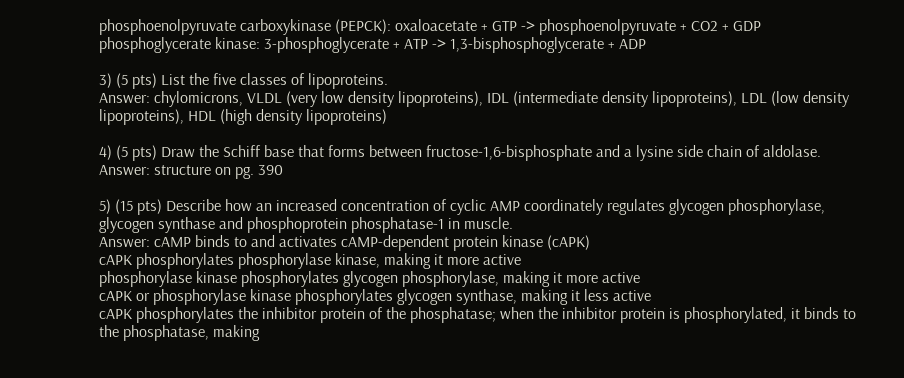phosphoenolpyruvate carboxykinase (PEPCK): oxaloacetate + GTP -> phosphoenolpyruvate + CO2 + GDP
phosphoglycerate kinase: 3-phosphoglycerate + ATP -> 1,3-bisphosphoglycerate + ADP

3) (5 pts) List the five classes of lipoproteins.
Answer: chylomicrons, VLDL (very low density lipoproteins), IDL (intermediate density lipoproteins), LDL (low density lipoproteins), HDL (high density lipoproteins)

4) (5 pts) Draw the Schiff base that forms between fructose-1,6-bisphosphate and a lysine side chain of aldolase.
Answer: structure on pg. 390

5) (15 pts) Describe how an increased concentration of cyclic AMP coordinately regulates glycogen phosphorylase, glycogen synthase and phosphoprotein phosphatase-1 in muscle.
Answer: cAMP binds to and activates cAMP-dependent protein kinase (cAPK)
cAPK phosphorylates phosphorylase kinase, making it more active
phosphorylase kinase phosphorylates glycogen phosphorylase, making it more active
cAPK or phosphorylase kinase phosphorylates glycogen synthase, making it less active
cAPK phosphorylates the inhibitor protein of the phosphatase; when the inhibitor protein is phosphorylated, it binds to the phosphatase, making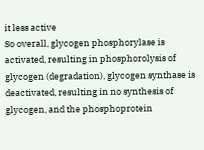it less active
So overall, glycogen phosphorylase is activated, resulting in phosphorolysis of glycogen (degradation), glycogen synthase is deactivated, resulting in no synthesis of glycogen, and the phosphoprotein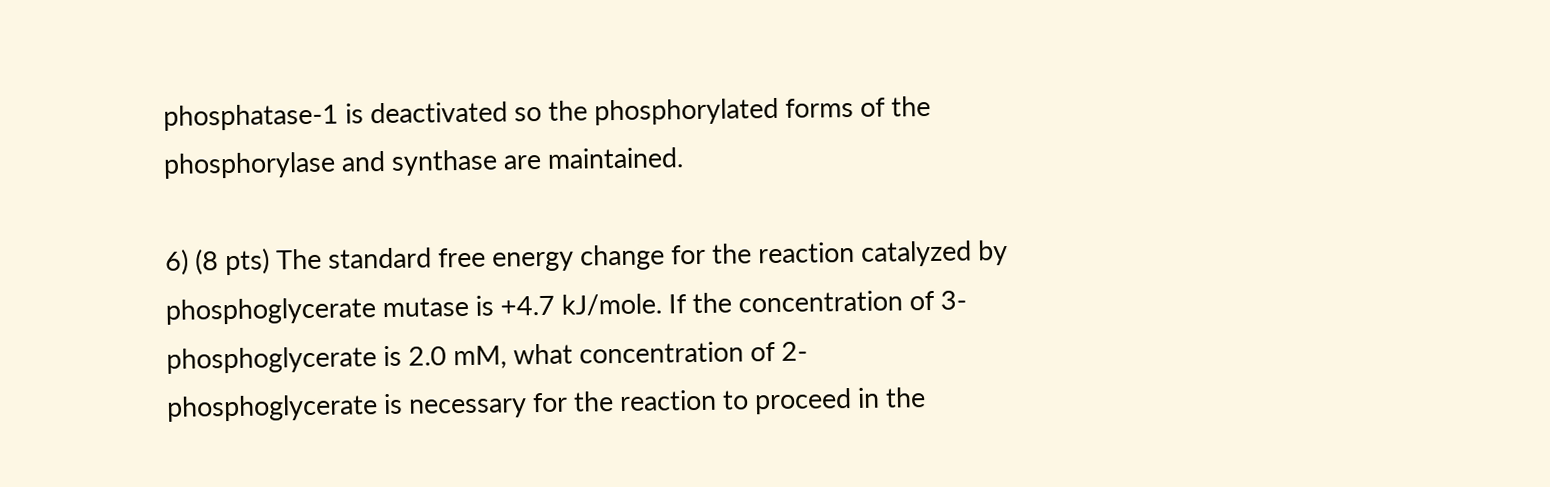phosphatase-1 is deactivated so the phosphorylated forms of the phosphorylase and synthase are maintained.

6) (8 pts) The standard free energy change for the reaction catalyzed by phosphoglycerate mutase is +4.7 kJ/mole. If the concentration of 3-phosphoglycerate is 2.0 mM, what concentration of 2-phosphoglycerate is necessary for the reaction to proceed in the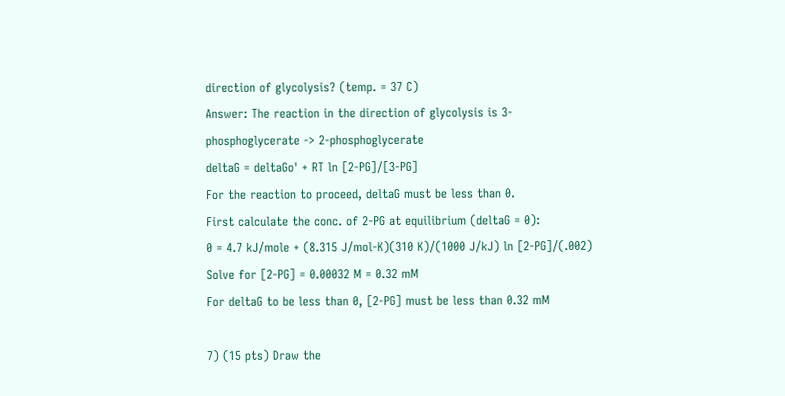direction of glycolysis? (temp. = 37 C)
Answer: The reaction in the direction of glycolysis is 3-phosphoglycerate -> 2-phosphoglycerate
deltaG = deltaGo' + RT ln [2-PG]/[3-PG]
For the reaction to proceed, deltaG must be less than 0.
First calculate the conc. of 2-PG at equilibrium (deltaG = 0):
0 = 4.7 kJ/mole + (8.315 J/mol-K)(310 K)/(1000 J/kJ) ln [2-PG]/(.002)
Solve for [2-PG] = 0.00032 M = 0.32 mM
For deltaG to be less than 0, [2-PG] must be less than 0.32 mM

7) (15 pts) Draw the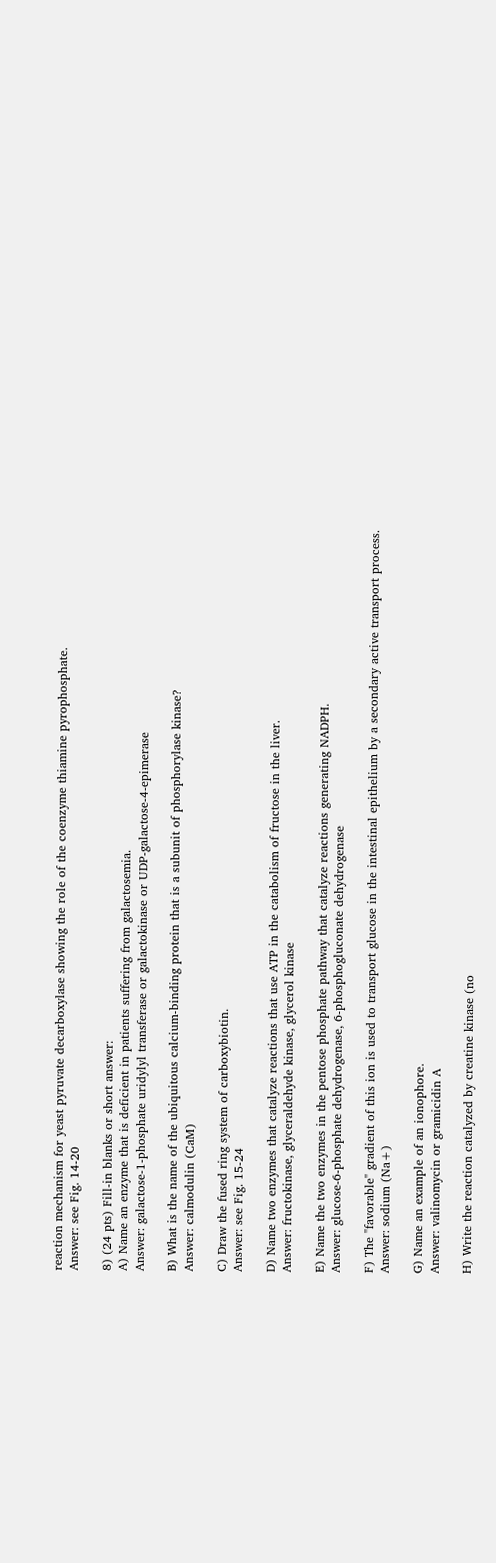reaction mechanism for yeast pyruvate decarboxylase showing the role of the coenzyme thiamine pyrophosphate.
Answer: see Fig. 14-20

8) (24 pts) Fill-in blanks or short answer:
A) Name an enzyme that is deficient in patients suffering from galactosemia.
Answer: galactose-1-phosphate uridylyl transferase or galactokinase or UDP-galactose-4-epimerase

B) What is the name of the ubiquitous calcium-binding protein that is a subunit of phosphorylase kinase?
Answer: calmodulin (CaM)

C) Draw the fused ring system of carboxybiotin.
Answer: see Fig. 15-24

D) Name two enzymes that catalyze reactions that use ATP in the catabolism of fructose in the liver.
Answer: fructokinase, glyceraldehyde kinase, glycerol kinase

E) Name the two enzymes in the pentose phosphate pathway that catalyze reactions generating NADPH.
Answer: glucose-6-phosphate dehydrogenase, 6-phosphogluconate dehydrogenase

F) The "favorable" gradient of this ion is used to transport glucose in the intestinal epithelium by a secondary active transport process.
Answer: sodium (Na+)

G) Name an example of an ionophore.
Answer: valinomycin or gramicidin A

H) Write the reaction catalyzed by creatine kinase (no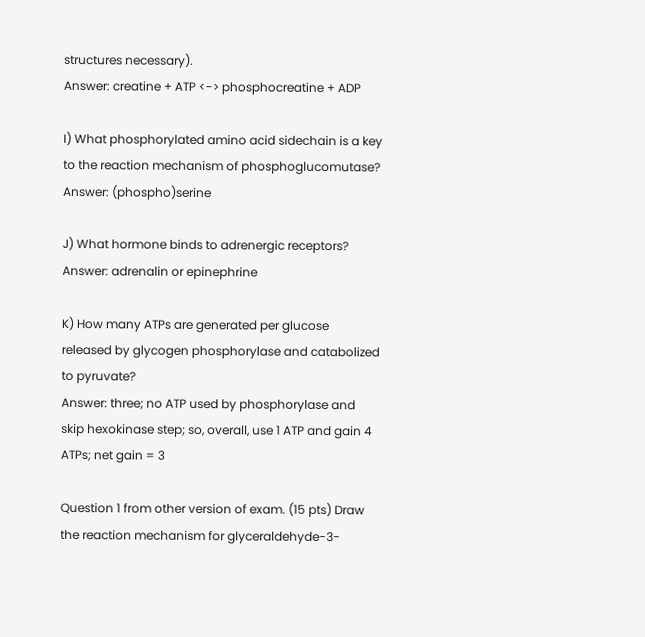structures necessary).
Answer: creatine + ATP <-> phosphocreatine + ADP

I) What phosphorylated amino acid sidechain is a key to the reaction mechanism of phosphoglucomutase?
Answer: (phospho)serine

J) What hormone binds to adrenergic receptors?
Answer: adrenalin or epinephrine

K) How many ATPs are generated per glucose released by glycogen phosphorylase and catabolized to pyruvate?
Answer: three; no ATP used by phosphorylase and skip hexokinase step; so, overall, use 1 ATP and gain 4 ATPs; net gain = 3

Question 1 from other version of exam. (15 pts) Draw the reaction mechanism for glyceraldehyde-3-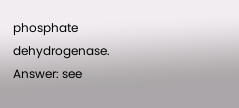phosphate dehydrogenase.
Answer: see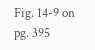Fig. 14-9 on pg. 395